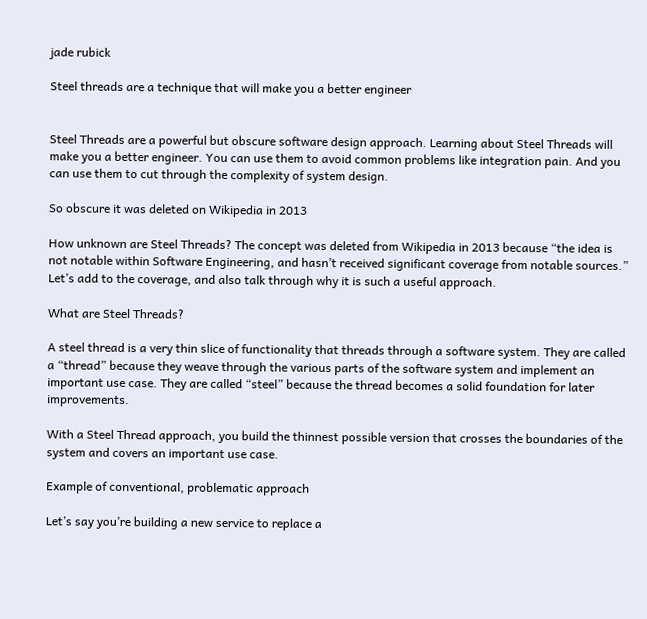jade rubick

Steel threads are a technique that will make you a better engineer


Steel Threads are a powerful but obscure software design approach. Learning about Steel Threads will make you a better engineer. You can use them to avoid common problems like integration pain. And you can use them to cut through the complexity of system design.

So obscure it was deleted on Wikipedia in 2013

How unknown are Steel Threads? The concept was deleted from Wikipedia in 2013 because “the idea is not notable within Software Engineering, and hasn’t received significant coverage from notable sources.” Let’s add to the coverage, and also talk through why it is such a useful approach.

What are Steel Threads?

A steel thread is a very thin slice of functionality that threads through a software system. They are called a “thread” because they weave through the various parts of the software system and implement an important use case. They are called “steel” because the thread becomes a solid foundation for later improvements.

With a Steel Thread approach, you build the thinnest possible version that crosses the boundaries of the system and covers an important use case.

Example of conventional, problematic approach

Let’s say you’re building a new service to replace a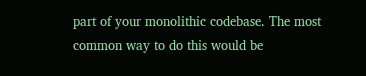part of your monolithic codebase. The most common way to do this would be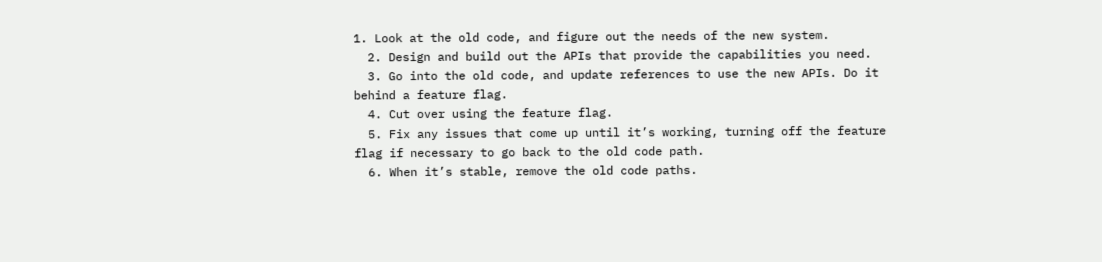1. Look at the old code, and figure out the needs of the new system.
  2. Design and build out the APIs that provide the capabilities you need.
  3. Go into the old code, and update references to use the new APIs. Do it behind a feature flag.
  4. Cut over using the feature flag.
  5. Fix any issues that come up until it’s working, turning off the feature flag if necessary to go back to the old code path.
  6. When it’s stable, remove the old code paths.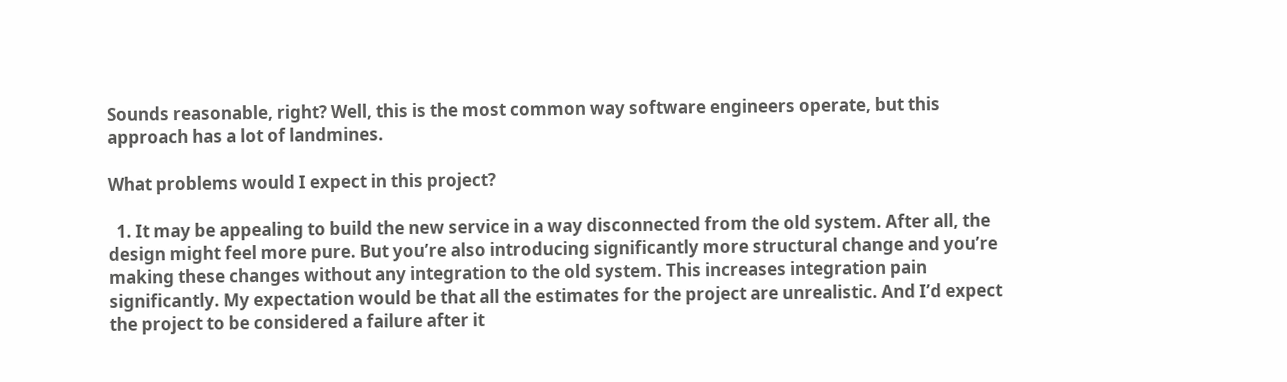Sounds reasonable, right? Well, this is the most common way software engineers operate, but this approach has a lot of landmines.

What problems would I expect in this project?

  1. It may be appealing to build the new service in a way disconnected from the old system. After all, the design might feel more pure. But you’re also introducing significantly more structural change and you’re making these changes without any integration to the old system. This increases integration pain significantly. My expectation would be that all the estimates for the project are unrealistic. And I’d expect the project to be considered a failure after it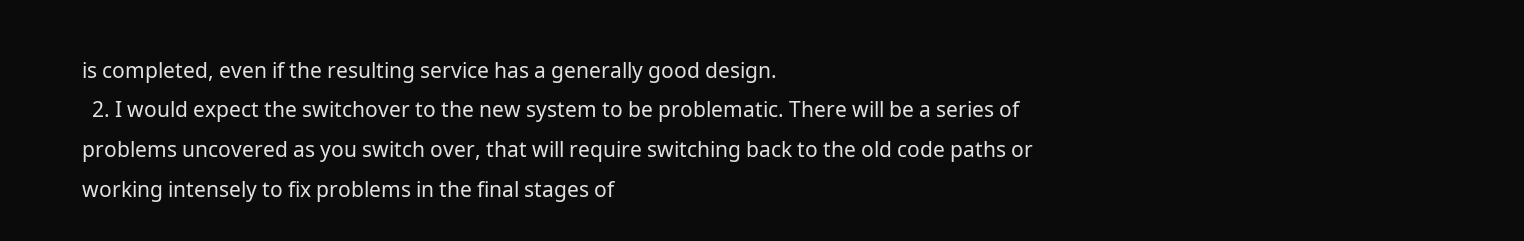is completed, even if the resulting service has a generally good design.
  2. I would expect the switchover to the new system to be problematic. There will be a series of problems uncovered as you switch over, that will require switching back to the old code paths or working intensely to fix problems in the final stages of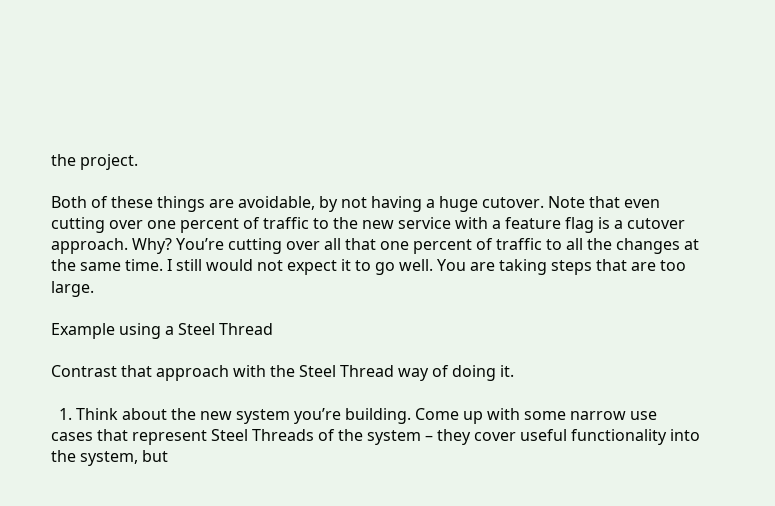the project.

Both of these things are avoidable, by not having a huge cutover. Note that even cutting over one percent of traffic to the new service with a feature flag is a cutover approach. Why? You’re cutting over all that one percent of traffic to all the changes at the same time. I still would not expect it to go well. You are taking steps that are too large.

Example using a Steel Thread

Contrast that approach with the Steel Thread way of doing it.

  1. Think about the new system you’re building. Come up with some narrow use cases that represent Steel Threads of the system – they cover useful functionality into the system, but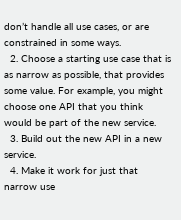don’t handle all use cases, or are constrained in some ways.
  2. Choose a starting use case that is as narrow as possible, that provides some value. For example, you might choose one API that you think would be part of the new service.
  3. Build out the new API in a new service.
  4. Make it work for just that narrow use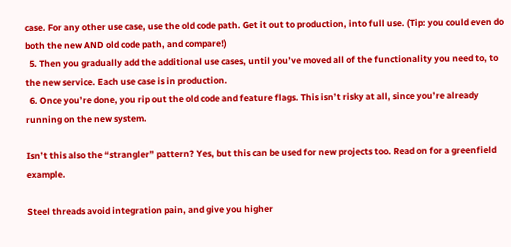case. For any other use case, use the old code path. Get it out to production, into full use. (Tip: you could even do both the new AND old code path, and compare!)
  5. Then you gradually add the additional use cases, until you’ve moved all of the functionality you need to, to the new service. Each use case is in production.
  6. Once you’re done, you rip out the old code and feature flags. This isn’t risky at all, since you’re already running on the new system.

Isn’t this also the “strangler” pattern? Yes, but this can be used for new projects too. Read on for a greenfield example.

Steel threads avoid integration pain, and give you higher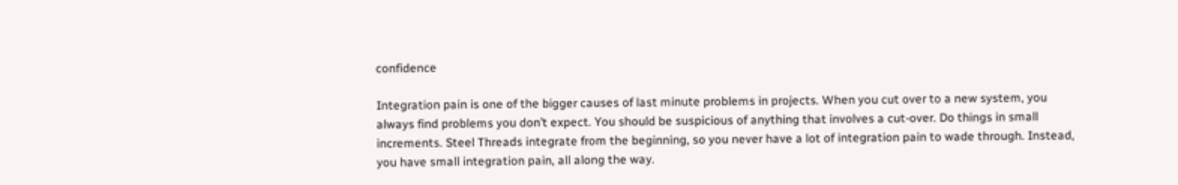confidence

Integration pain is one of the bigger causes of last minute problems in projects. When you cut over to a new system, you always find problems you don’t expect. You should be suspicious of anything that involves a cut-over. Do things in small increments. Steel Threads integrate from the beginning, so you never have a lot of integration pain to wade through. Instead, you have small integration pain, all along the way.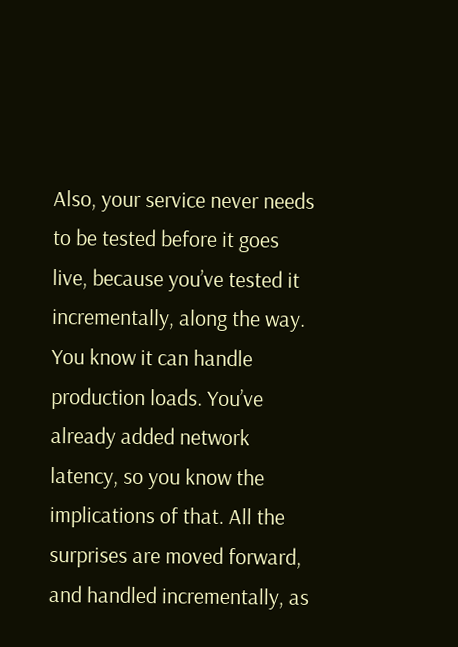Also, your service never needs to be tested before it goes live, because you’ve tested it incrementally, along the way. You know it can handle production loads. You’ve already added network latency, so you know the implications of that. All the surprises are moved forward, and handled incrementally, as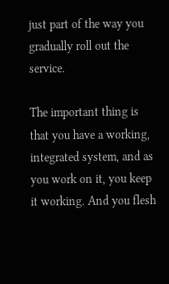just part of the way you gradually roll out the service.

The important thing is that you have a working, integrated system, and as you work on it, you keep it working. And you flesh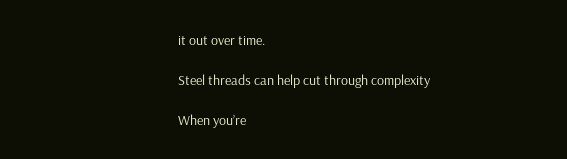it out over time.

Steel threads can help cut through complexity

When you’re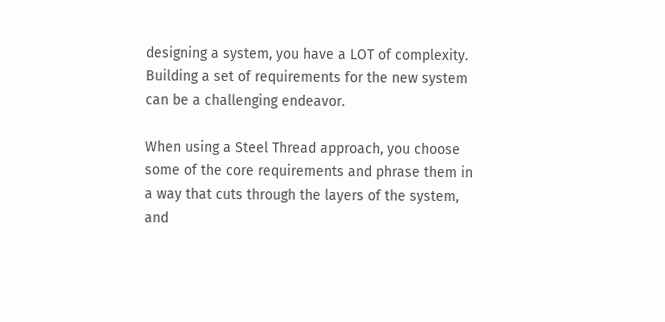designing a system, you have a LOT of complexity. Building a set of requirements for the new system can be a challenging endeavor.

When using a Steel Thread approach, you choose some of the core requirements and phrase them in a way that cuts through the layers of the system, and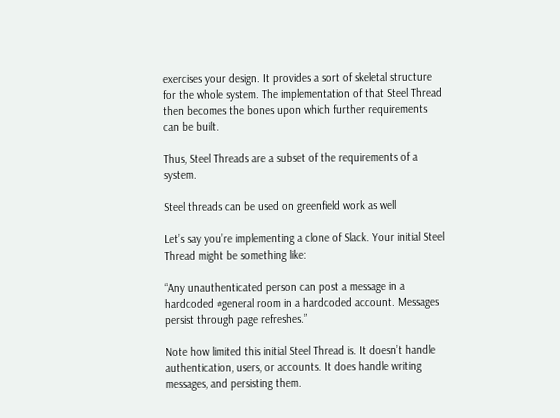exercises your design. It provides a sort of skeletal structure for the whole system. The implementation of that Steel Thread then becomes the bones upon which further requirements can be built.

Thus, Steel Threads are a subset of the requirements of a system.

Steel threads can be used on greenfield work as well

Let’s say you’re implementing a clone of Slack. Your initial Steel Thread might be something like:

“Any unauthenticated person can post a message in a hardcoded #general room in a hardcoded account. Messages persist through page refreshes.”

Note how limited this initial Steel Thread is. It doesn’t handle authentication, users, or accounts. It does handle writing messages, and persisting them.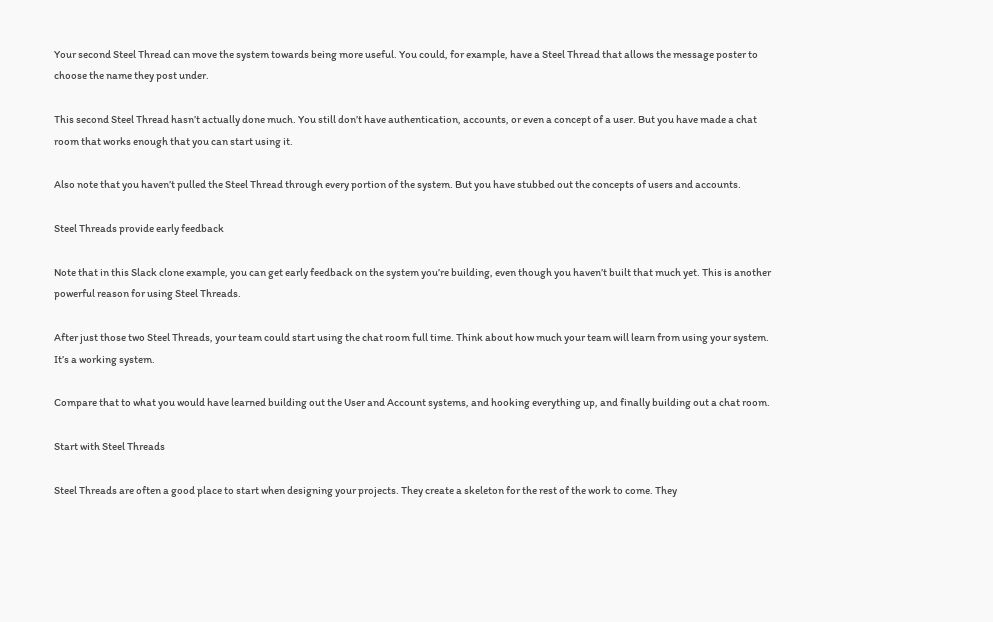Your second Steel Thread can move the system towards being more useful. You could, for example, have a Steel Thread that allows the message poster to choose the name they post under.

This second Steel Thread hasn’t actually done much. You still don’t have authentication, accounts, or even a concept of a user. But you have made a chat room that works enough that you can start using it.

Also note that you haven’t pulled the Steel Thread through every portion of the system. But you have stubbed out the concepts of users and accounts.

Steel Threads provide early feedback

Note that in this Slack clone example, you can get early feedback on the system you’re building, even though you haven’t built that much yet. This is another powerful reason for using Steel Threads.

After just those two Steel Threads, your team could start using the chat room full time. Think about how much your team will learn from using your system. It’s a working system.

Compare that to what you would have learned building out the User and Account systems, and hooking everything up, and finally building out a chat room.

Start with Steel Threads

Steel Threads are often a good place to start when designing your projects. They create a skeleton for the rest of the work to come. They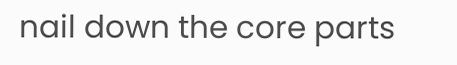nail down the core parts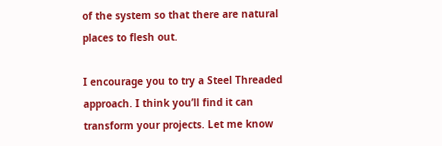of the system so that there are natural places to flesh out.

I encourage you to try a Steel Threaded approach. I think you’ll find it can transform your projects. Let me know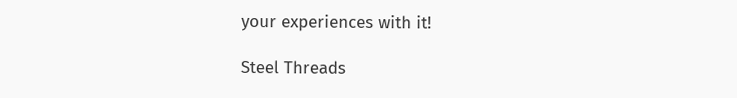your experiences with it!

Steel Threads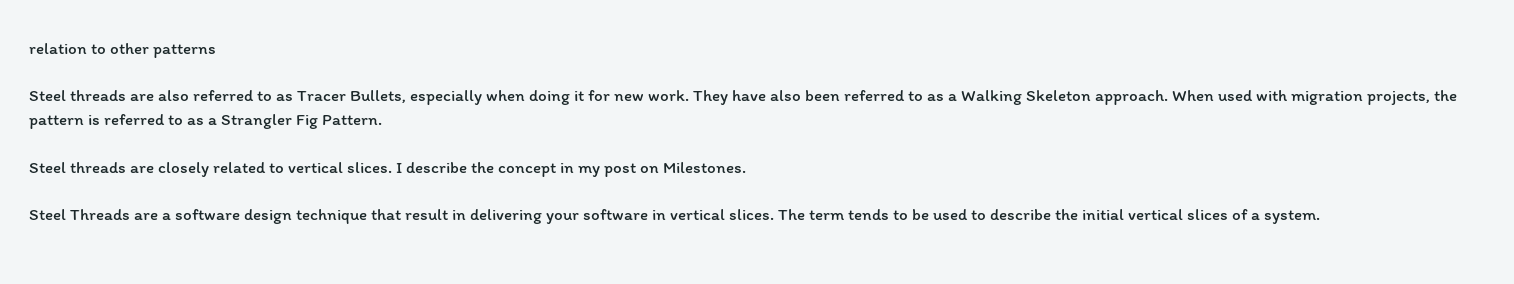relation to other patterns

Steel threads are also referred to as Tracer Bullets, especially when doing it for new work. They have also been referred to as a Walking Skeleton approach. When used with migration projects, the pattern is referred to as a Strangler Fig Pattern.

Steel threads are closely related to vertical slices. I describe the concept in my post on Milestones.

Steel Threads are a software design technique that result in delivering your software in vertical slices. The term tends to be used to describe the initial vertical slices of a system.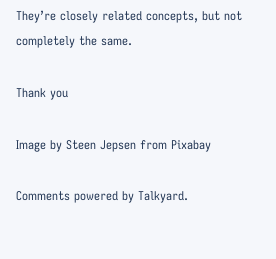They’re closely related concepts, but not completely the same.

Thank you

Image by Steen Jepsen from Pixabay

Comments powered by Talkyard.